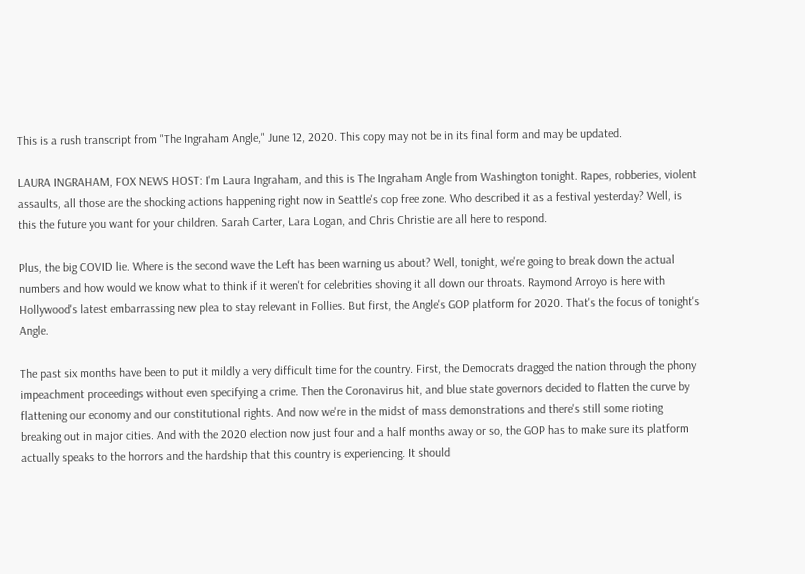This is a rush transcript from "The Ingraham Angle," June 12, 2020. This copy may not be in its final form and may be updated.

LAURA INGRAHAM, FOX NEWS HOST: I'm Laura Ingraham, and this is The Ingraham Angle from Washington tonight. Rapes, robberies, violent assaults, all those are the shocking actions happening right now in Seattle's cop free zone. Who described it as a festival yesterday? Well, is this the future you want for your children. Sarah Carter, Lara Logan, and Chris Christie are all here to respond.

Plus, the big COVID lie. Where is the second wave the Left has been warning us about? Well, tonight, we're going to break down the actual numbers and how would we know what to think if it weren't for celebrities shoving it all down our throats. Raymond Arroyo is here with Hollywood's latest embarrassing new plea to stay relevant in Follies. But first, the Angle's GOP platform for 2020. That's the focus of tonight's Angle.

The past six months have been to put it mildly a very difficult time for the country. First, the Democrats dragged the nation through the phony impeachment proceedings without even specifying a crime. Then the Coronavirus hit, and blue state governors decided to flatten the curve by flattening our economy and our constitutional rights. And now we're in the midst of mass demonstrations and there's still some rioting breaking out in major cities. And with the 2020 election now just four and a half months away or so, the GOP has to make sure its platform actually speaks to the horrors and the hardship that this country is experiencing. It should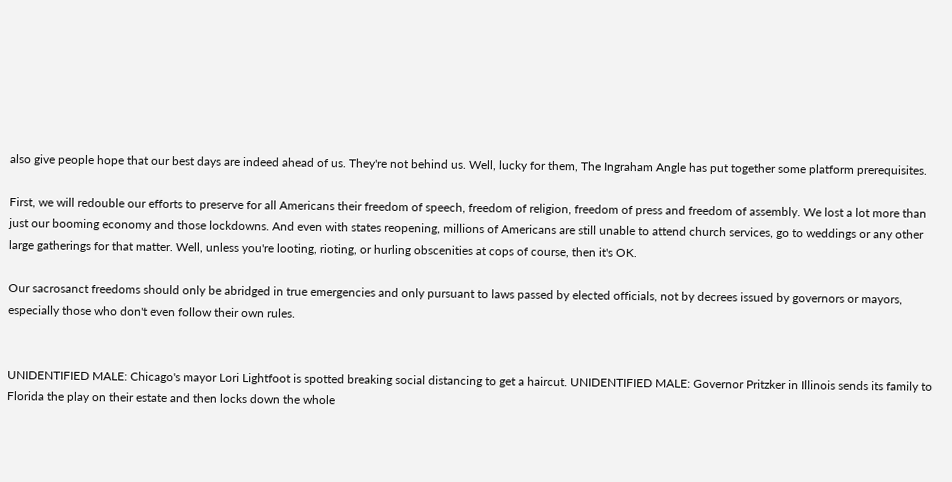also give people hope that our best days are indeed ahead of us. They're not behind us. Well, lucky for them, The Ingraham Angle has put together some platform prerequisites.

First, we will redouble our efforts to preserve for all Americans their freedom of speech, freedom of religion, freedom of press and freedom of assembly. We lost a lot more than just our booming economy and those lockdowns. And even with states reopening, millions of Americans are still unable to attend church services, go to weddings or any other large gatherings for that matter. Well, unless you're looting, rioting, or hurling obscenities at cops of course, then it's OK.

Our sacrosanct freedoms should only be abridged in true emergencies and only pursuant to laws passed by elected officials, not by decrees issued by governors or mayors, especially those who don't even follow their own rules.


UNIDENTIFIED MALE: Chicago's mayor Lori Lightfoot is spotted breaking social distancing to get a haircut. UNIDENTIFIED MALE: Governor Pritzker in Illinois sends its family to Florida the play on their estate and then locks down the whole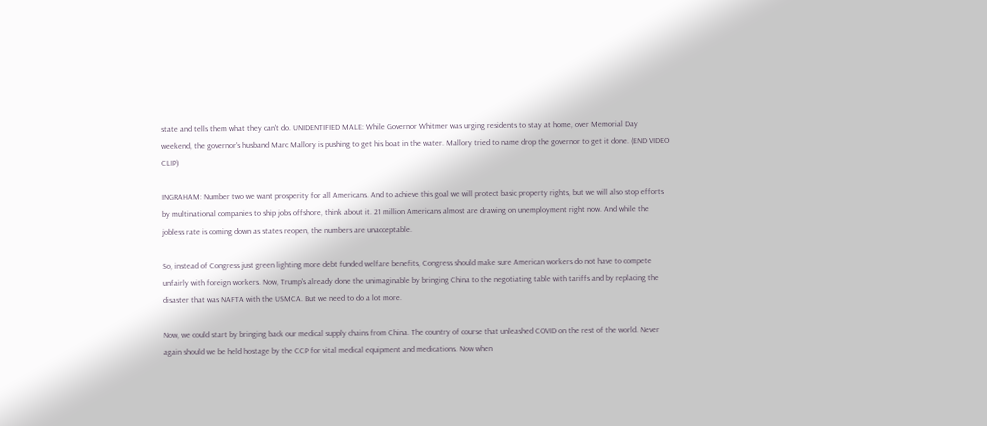state and tells them what they can't do. UNIDENTIFIED MALE: While Governor Whitmer was urging residents to stay at home, over Memorial Day weekend, the governor's husband Marc Mallory is pushing to get his boat in the water. Mallory tried to name drop the governor to get it done. (END VIDEO CLIP)

INGRAHAM: Number two we want prosperity for all Americans. And to achieve this goal we will protect basic property rights, but we will also stop efforts by multinational companies to ship jobs offshore, think about it. 21 million Americans almost are drawing on unemployment right now. And while the jobless rate is coming down as states reopen, the numbers are unacceptable.

So, instead of Congress just green lighting more debt funded welfare benefits, Congress should make sure American workers do not have to compete unfairly with foreign workers. Now, Trump's already done the unimaginable by bringing China to the negotiating table with tariffs and by replacing the disaster that was NAFTA with the USMCA. But we need to do a lot more.

Now, we could start by bringing back our medical supply chains from China. The country of course that unleashed COVID on the rest of the world. Never again should we be held hostage by the CCP for vital medical equipment and medications. Now when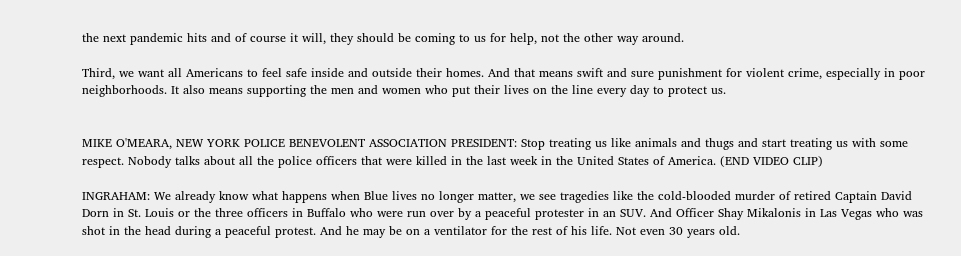the next pandemic hits and of course it will, they should be coming to us for help, not the other way around.

Third, we want all Americans to feel safe inside and outside their homes. And that means swift and sure punishment for violent crime, especially in poor neighborhoods. It also means supporting the men and women who put their lives on the line every day to protect us.


MIKE O'MEARA, NEW YORK POLICE BENEVOLENT ASSOCIATION PRESIDENT: Stop treating us like animals and thugs and start treating us with some respect. Nobody talks about all the police officers that were killed in the last week in the United States of America. (END VIDEO CLIP)

INGRAHAM: We already know what happens when Blue lives no longer matter, we see tragedies like the cold-blooded murder of retired Captain David Dorn in St. Louis or the three officers in Buffalo who were run over by a peaceful protester in an SUV. And Officer Shay Mikalonis in Las Vegas who was shot in the head during a peaceful protest. And he may be on a ventilator for the rest of his life. Not even 30 years old.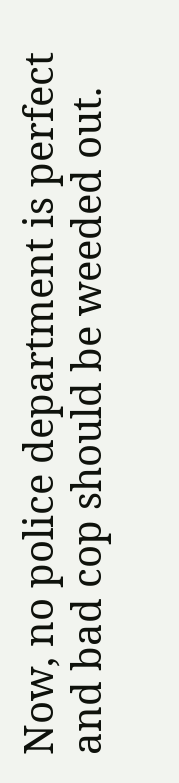Now, no police department is perfect and bad cop should be weeded out.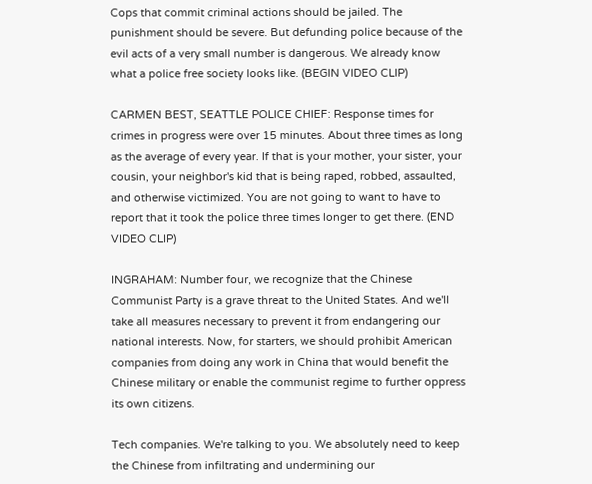Cops that commit criminal actions should be jailed. The punishment should be severe. But defunding police because of the evil acts of a very small number is dangerous. We already know what a police free society looks like. (BEGIN VIDEO CLIP)

CARMEN BEST, SEATTLE POLICE CHIEF: Response times for crimes in progress were over 15 minutes. About three times as long as the average of every year. If that is your mother, your sister, your cousin, your neighbor's kid that is being raped, robbed, assaulted, and otherwise victimized. You are not going to want to have to report that it took the police three times longer to get there. (END VIDEO CLIP)

INGRAHAM: Number four, we recognize that the Chinese Communist Party is a grave threat to the United States. And we'll take all measures necessary to prevent it from endangering our national interests. Now, for starters, we should prohibit American companies from doing any work in China that would benefit the Chinese military or enable the communist regime to further oppress its own citizens.

Tech companies. We're talking to you. We absolutely need to keep the Chinese from infiltrating and undermining our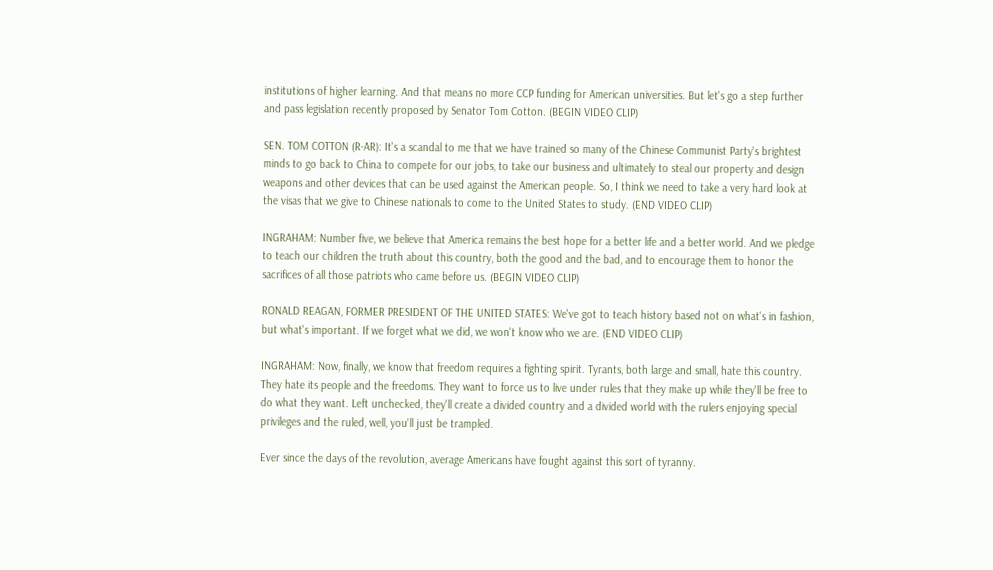institutions of higher learning. And that means no more CCP funding for American universities. But let's go a step further and pass legislation recently proposed by Senator Tom Cotton. (BEGIN VIDEO CLIP)

SEN. TOM COTTON (R-AR): It's a scandal to me that we have trained so many of the Chinese Communist Party's brightest minds to go back to China to compete for our jobs, to take our business and ultimately to steal our property and design weapons and other devices that can be used against the American people. So, I think we need to take a very hard look at the visas that we give to Chinese nationals to come to the United States to study. (END VIDEO CLIP)

INGRAHAM: Number five, we believe that America remains the best hope for a better life and a better world. And we pledge to teach our children the truth about this country, both the good and the bad, and to encourage them to honor the sacrifices of all those patriots who came before us. (BEGIN VIDEO CLIP)

RONALD REAGAN, FORMER PRESIDENT OF THE UNITED STATES: We've got to teach history based not on what's in fashion, but what's important. If we forget what we did, we won't know who we are. (END VIDEO CLIP)

INGRAHAM: Now, finally, we know that freedom requires a fighting spirit. Tyrants, both large and small, hate this country. They hate its people and the freedoms. They want to force us to live under rules that they make up while they'll be free to do what they want. Left unchecked, they'll create a divided country and a divided world with the rulers enjoying special privileges and the ruled, well, you'll just be trampled.

Ever since the days of the revolution, average Americans have fought against this sort of tyranny.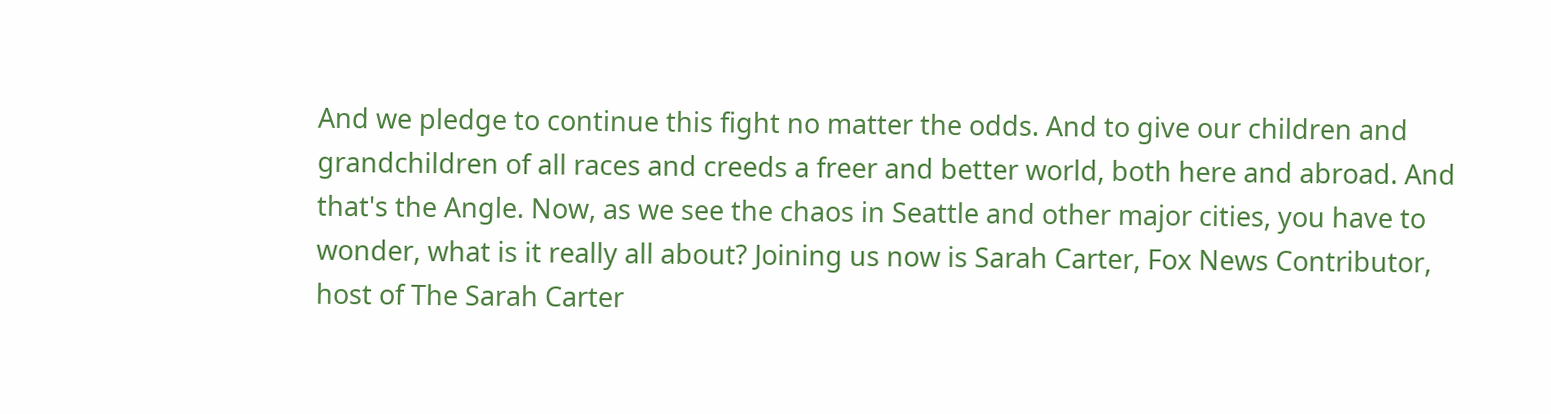And we pledge to continue this fight no matter the odds. And to give our children and grandchildren of all races and creeds a freer and better world, both here and abroad. And that's the Angle. Now, as we see the chaos in Seattle and other major cities, you have to wonder, what is it really all about? Joining us now is Sarah Carter, Fox News Contributor, host of The Sarah Carter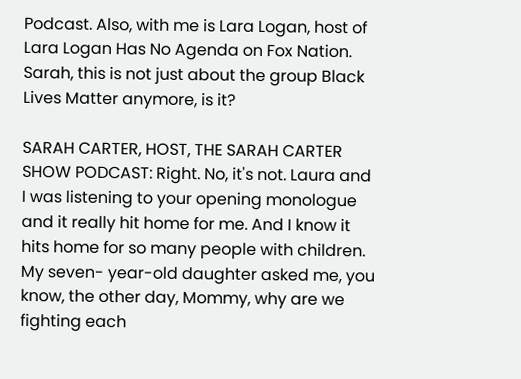Podcast. Also, with me is Lara Logan, host of Lara Logan Has No Agenda on Fox Nation. Sarah, this is not just about the group Black Lives Matter anymore, is it?

SARAH CARTER, HOST, THE SARAH CARTER SHOW PODCAST: Right. No, it's not. Laura and I was listening to your opening monologue and it really hit home for me. And I know it hits home for so many people with children. My seven- year-old daughter asked me, you know, the other day, Mommy, why are we fighting each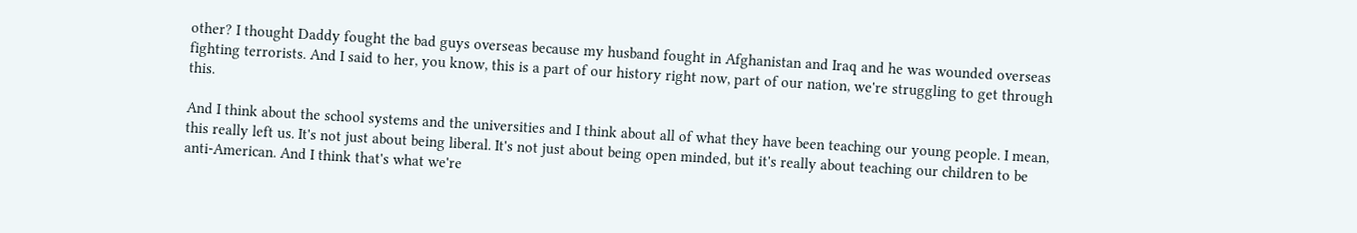other? I thought Daddy fought the bad guys overseas because my husband fought in Afghanistan and Iraq and he was wounded overseas fighting terrorists. And I said to her, you know, this is a part of our history right now, part of our nation, we're struggling to get through this.

And I think about the school systems and the universities and I think about all of what they have been teaching our young people. I mean, this really left us. It's not just about being liberal. It's not just about being open minded, but it's really about teaching our children to be anti-American. And I think that's what we're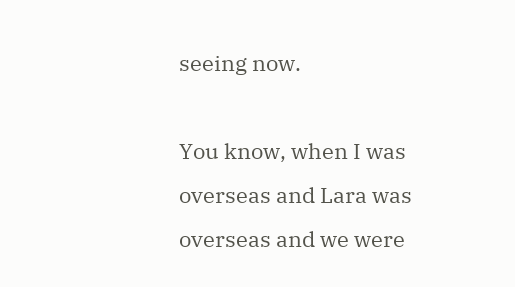seeing now.

You know, when I was overseas and Lara was overseas and we were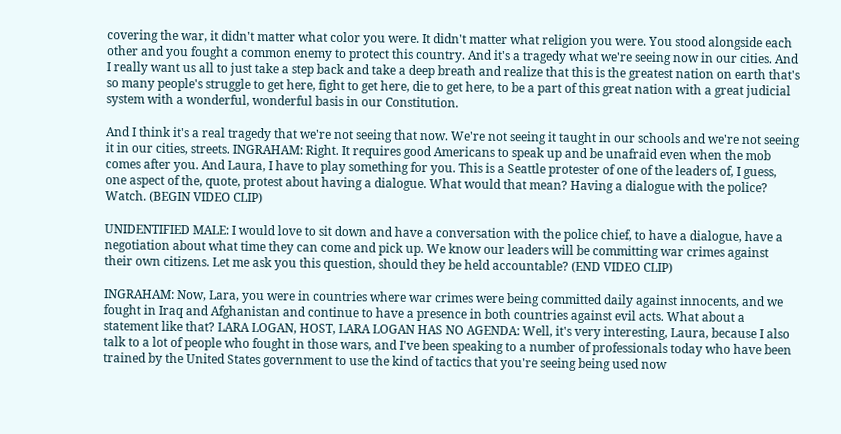covering the war, it didn't matter what color you were. It didn't matter what religion you were. You stood alongside each other and you fought a common enemy to protect this country. And it's a tragedy what we're seeing now in our cities. And I really want us all to just take a step back and take a deep breath and realize that this is the greatest nation on earth that's so many people's struggle to get here, fight to get here, die to get here, to be a part of this great nation with a great judicial system with a wonderful, wonderful basis in our Constitution.

And I think it's a real tragedy that we're not seeing that now. We're not seeing it taught in our schools and we're not seeing it in our cities, streets. INGRAHAM: Right. It requires good Americans to speak up and be unafraid even when the mob comes after you. And Laura, I have to play something for you. This is a Seattle protester of one of the leaders of, I guess, one aspect of the, quote, protest about having a dialogue. What would that mean? Having a dialogue with the police? Watch. (BEGIN VIDEO CLIP)

UNIDENTIFIED MALE: I would love to sit down and have a conversation with the police chief, to have a dialogue, have a negotiation about what time they can come and pick up. We know our leaders will be committing war crimes against their own citizens. Let me ask you this question, should they be held accountable? (END VIDEO CLIP)

INGRAHAM: Now, Lara, you were in countries where war crimes were being committed daily against innocents, and we fought in Iraq and Afghanistan and continue to have a presence in both countries against evil acts. What about a statement like that? LARA LOGAN, HOST, LARA LOGAN HAS NO AGENDA: Well, it's very interesting, Laura, because I also talk to a lot of people who fought in those wars, and I've been speaking to a number of professionals today who have been trained by the United States government to use the kind of tactics that you're seeing being used now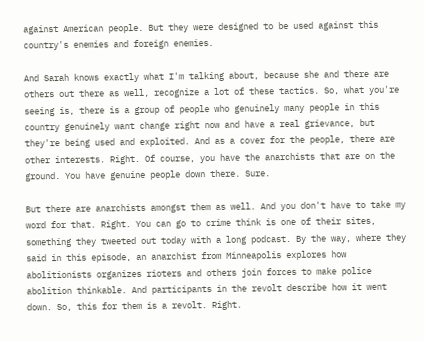against American people. But they were designed to be used against this country's enemies and foreign enemies.

And Sarah knows exactly what I'm talking about, because she and there are others out there as well, recognize a lot of these tactics. So, what you're seeing is, there is a group of people who genuinely many people in this country genuinely want change right now and have a real grievance, but they're being used and exploited. And as a cover for the people, there are other interests. Right. Of course, you have the anarchists that are on the ground. You have genuine people down there. Sure.

But there are anarchists amongst them as well. And you don't have to take my word for that. Right. You can go to crime think is one of their sites, something they tweeted out today with a long podcast. By the way, where they said in this episode, an anarchist from Minneapolis explores how abolitionists organizes rioters and others join forces to make police abolition thinkable. And participants in the revolt describe how it went down. So, this for them is a revolt. Right.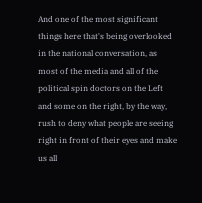And one of the most significant things here that's being overlooked in the national conversation, as most of the media and all of the political spin doctors on the Left and some on the right, by the way, rush to deny what people are seeing right in front of their eyes and make us all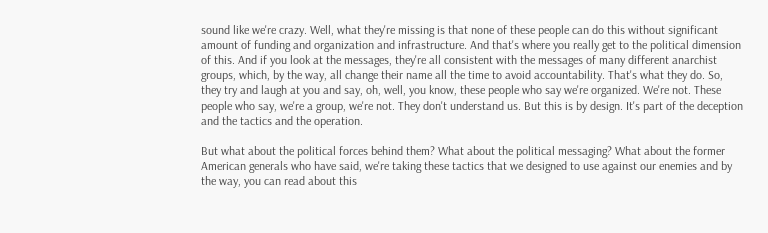sound like we're crazy. Well, what they're missing is that none of these people can do this without significant amount of funding and organization and infrastructure. And that's where you really get to the political dimension of this. And if you look at the messages, they're all consistent with the messages of many different anarchist groups, which, by the way, all change their name all the time to avoid accountability. That's what they do. So, they try and laugh at you and say, oh, well, you know, these people who say we're organized. We're not. These people who say, we're a group, we're not. They don't understand us. But this is by design. It's part of the deception and the tactics and the operation.

But what about the political forces behind them? What about the political messaging? What about the former American generals who have said, we're taking these tactics that we designed to use against our enemies and by the way, you can read about this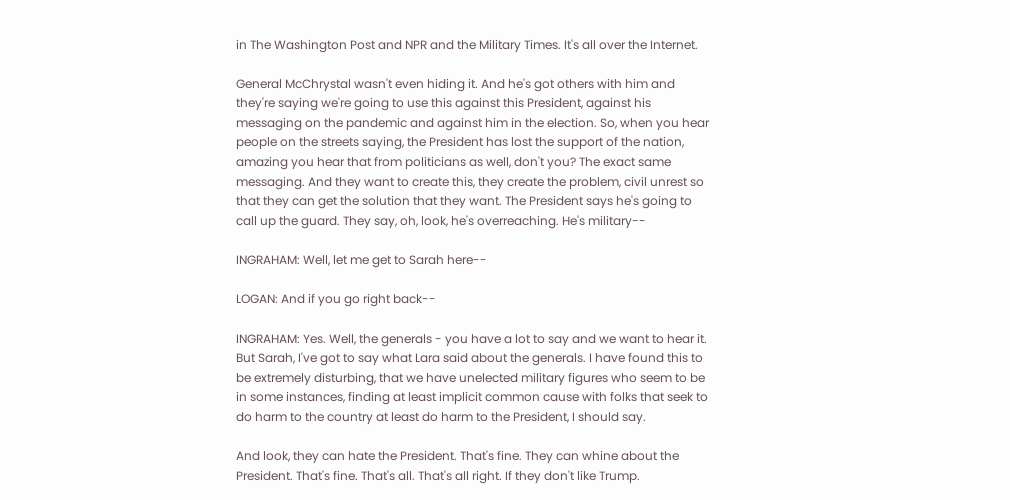in The Washington Post and NPR and the Military Times. It's all over the Internet.

General McChrystal wasn't even hiding it. And he's got others with him and they're saying we're going to use this against this President, against his messaging on the pandemic and against him in the election. So, when you hear people on the streets saying, the President has lost the support of the nation, amazing you hear that from politicians as well, don't you? The exact same messaging. And they want to create this, they create the problem, civil unrest so that they can get the solution that they want. The President says he's going to call up the guard. They say, oh, look, he's overreaching. He's military--

INGRAHAM: Well, let me get to Sarah here--

LOGAN: And if you go right back--

INGRAHAM: Yes. Well, the generals - you have a lot to say and we want to hear it. But Sarah, I've got to say what Lara said about the generals. I have found this to be extremely disturbing, that we have unelected military figures who seem to be in some instances, finding at least implicit common cause with folks that seek to do harm to the country at least do harm to the President, I should say.

And look, they can hate the President. That's fine. They can whine about the President. That's fine. That's all. That's all right. If they don't like Trump.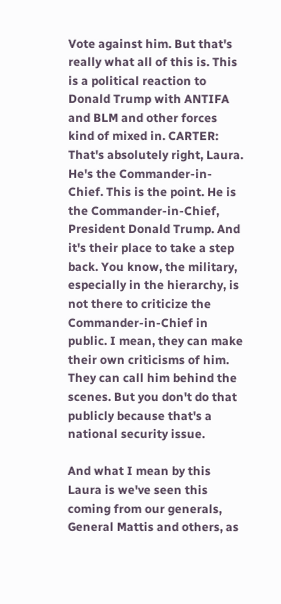Vote against him. But that's really what all of this is. This is a political reaction to Donald Trump with ANTIFA and BLM and other forces kind of mixed in. CARTER: That's absolutely right, Laura. He's the Commander-in-Chief. This is the point. He is the Commander-in-Chief, President Donald Trump. And it's their place to take a step back. You know, the military, especially in the hierarchy, is not there to criticize the Commander-in-Chief in public. I mean, they can make their own criticisms of him. They can call him behind the scenes. But you don't do that publicly because that's a national security issue.

And what I mean by this Laura is we've seen this coming from our generals, General Mattis and others, as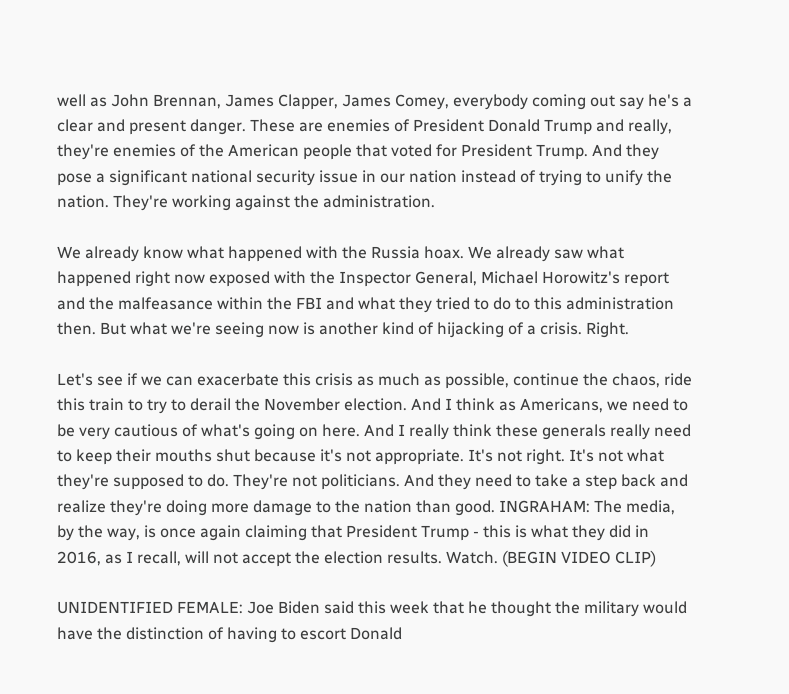well as John Brennan, James Clapper, James Comey, everybody coming out say he's a clear and present danger. These are enemies of President Donald Trump and really, they're enemies of the American people that voted for President Trump. And they pose a significant national security issue in our nation instead of trying to unify the nation. They're working against the administration.

We already know what happened with the Russia hoax. We already saw what happened right now exposed with the Inspector General, Michael Horowitz's report and the malfeasance within the FBI and what they tried to do to this administration then. But what we're seeing now is another kind of hijacking of a crisis. Right.

Let's see if we can exacerbate this crisis as much as possible, continue the chaos, ride this train to try to derail the November election. And I think as Americans, we need to be very cautious of what's going on here. And I really think these generals really need to keep their mouths shut because it's not appropriate. It's not right. It's not what they're supposed to do. They're not politicians. And they need to take a step back and realize they're doing more damage to the nation than good. INGRAHAM: The media, by the way, is once again claiming that President Trump - this is what they did in 2016, as I recall, will not accept the election results. Watch. (BEGIN VIDEO CLIP)

UNIDENTIFIED FEMALE: Joe Biden said this week that he thought the military would have the distinction of having to escort Donald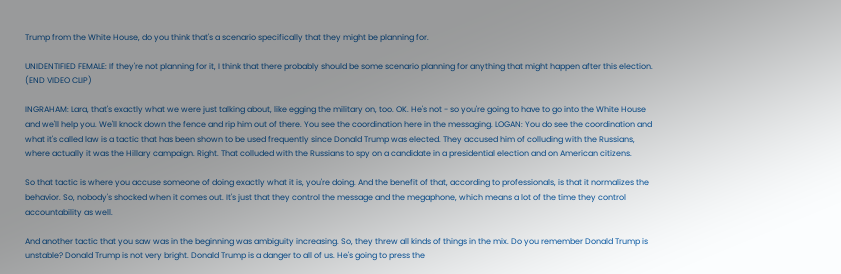Trump from the White House, do you think that's a scenario specifically that they might be planning for.

UNIDENTIFIED FEMALE: If they're not planning for it, I think that there probably should be some scenario planning for anything that might happen after this election. (END VIDEO CLIP)

INGRAHAM: Lara, that's exactly what we were just talking about, like egging the military on, too. OK. He's not - so you're going to have to go into the White House and we'll help you. We'll knock down the fence and rip him out of there. You see the coordination here in the messaging. LOGAN: You do see the coordination and what it's called law is a tactic that has been shown to be used frequently since Donald Trump was elected. They accused him of colluding with the Russians, where actually it was the Hillary campaign. Right. That colluded with the Russians to spy on a candidate in a presidential election and on American citizens.

So that tactic is where you accuse someone of doing exactly what it is, you're doing. And the benefit of that, according to professionals, is that it normalizes the behavior. So, nobody's shocked when it comes out. It's just that they control the message and the megaphone, which means a lot of the time they control accountability as well.

And another tactic that you saw was in the beginning was ambiguity increasing. So, they threw all kinds of things in the mix. Do you remember Donald Trump is unstable? Donald Trump is not very bright. Donald Trump is a danger to all of us. He's going to press the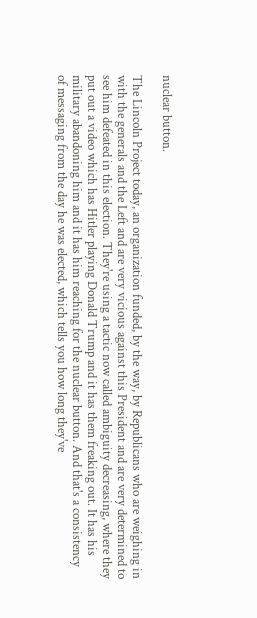nuclear button.

The Lincoln Project today, an organization funded, by the way, by Republicans who are weighing in with the generals and the Left and are very vicious against this President and are very determined to see him defeated in this election. They're using a tactic now called ambiguity decreasing, where they put out a video which has Hitler playing Donald Trump and it has them freaking out. It has his military abandoning him and it has him reaching for the nuclear button. And that's a consistency of messaging from the day he was elected, which tells you how long they've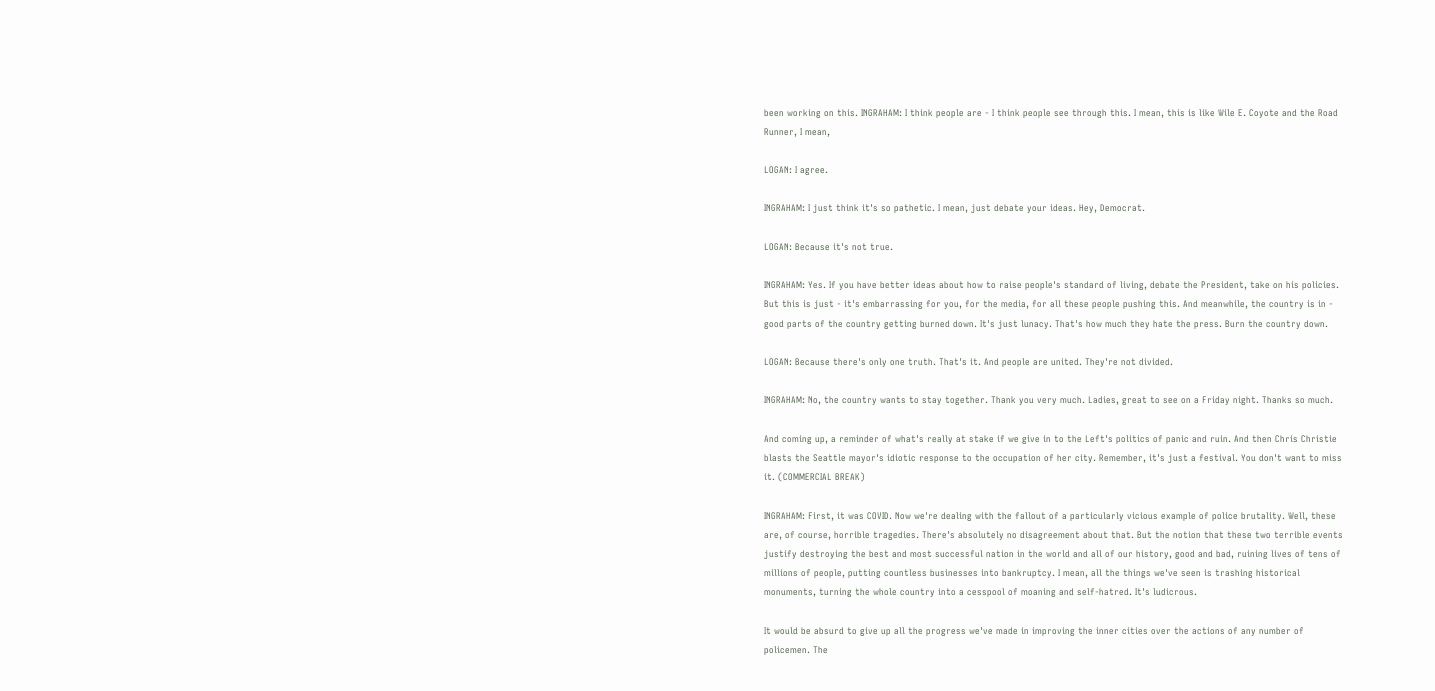been working on this. INGRAHAM: I think people are - I think people see through this. I mean, this is like Wile E. Coyote and the Road Runner, I mean,

LOGAN: I agree.

INGRAHAM: I just think it's so pathetic. I mean, just debate your ideas. Hey, Democrat.

LOGAN: Because it's not true.

INGRAHAM: Yes. If you have better ideas about how to raise people's standard of living, debate the President, take on his policies. But this is just - it's embarrassing for you, for the media, for all these people pushing this. And meanwhile, the country is in - good parts of the country getting burned down. It's just lunacy. That's how much they hate the press. Burn the country down.

LOGAN: Because there's only one truth. That's it. And people are united. They're not divided.

INGRAHAM: No, the country wants to stay together. Thank you very much. Ladies, great to see on a Friday night. Thanks so much.

And coming up, a reminder of what's really at stake if we give in to the Left's politics of panic and ruin. And then Chris Christie blasts the Seattle mayor's idiotic response to the occupation of her city. Remember, it's just a festival. You don't want to miss it. (COMMERCIAL BREAK)

INGRAHAM: First, it was COVID. Now we're dealing with the fallout of a particularly vicious example of police brutality. Well, these are, of course, horrible tragedies. There's absolutely no disagreement about that. But the notion that these two terrible events justify destroying the best and most successful nation in the world and all of our history, good and bad, ruining lives of tens of millions of people, putting countless businesses into bankruptcy. I mean, all the things we've seen is trashing historical monuments, turning the whole country into a cesspool of moaning and self-hatred. It's ludicrous.

It would be absurd to give up all the progress we've made in improving the inner cities over the actions of any number of policemen. The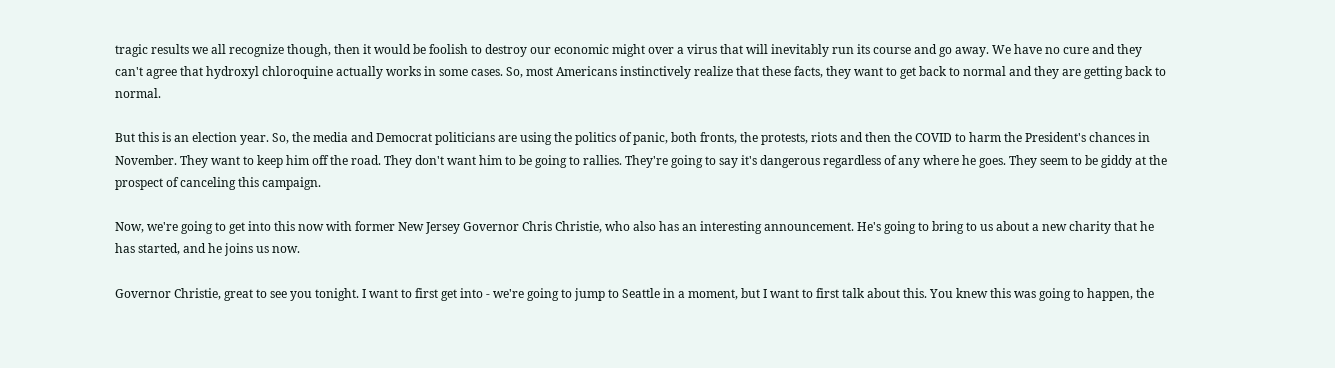tragic results we all recognize though, then it would be foolish to destroy our economic might over a virus that will inevitably run its course and go away. We have no cure and they can't agree that hydroxyl chloroquine actually works in some cases. So, most Americans instinctively realize that these facts, they want to get back to normal and they are getting back to normal.

But this is an election year. So, the media and Democrat politicians are using the politics of panic, both fronts, the protests, riots and then the COVID to harm the President's chances in November. They want to keep him off the road. They don't want him to be going to rallies. They're going to say it's dangerous regardless of any where he goes. They seem to be giddy at the prospect of canceling this campaign.

Now, we're going to get into this now with former New Jersey Governor Chris Christie, who also has an interesting announcement. He's going to bring to us about a new charity that he has started, and he joins us now.

Governor Christie, great to see you tonight. I want to first get into - we're going to jump to Seattle in a moment, but I want to first talk about this. You knew this was going to happen, the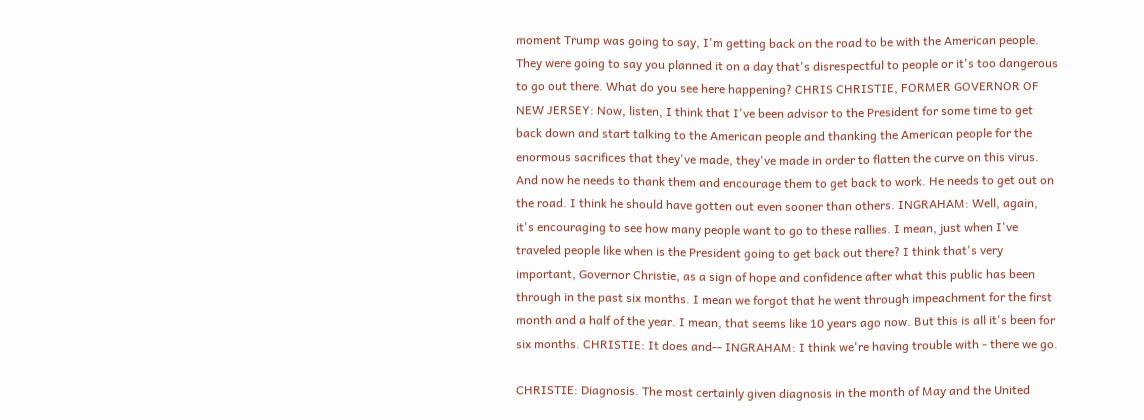moment Trump was going to say, I'm getting back on the road to be with the American people. They were going to say you planned it on a day that's disrespectful to people or it's too dangerous to go out there. What do you see here happening? CHRIS CHRISTIE, FORMER GOVERNOR OF NEW JERSEY: Now, listen, I think that I've been advisor to the President for some time to get back down and start talking to the American people and thanking the American people for the enormous sacrifices that they've made, they've made in order to flatten the curve on this virus. And now he needs to thank them and encourage them to get back to work. He needs to get out on the road. I think he should have gotten out even sooner than others. INGRAHAM: Well, again, it's encouraging to see how many people want to go to these rallies. I mean, just when I've traveled people like when is the President going to get back out there? I think that's very important, Governor Christie, as a sign of hope and confidence after what this public has been through in the past six months. I mean we forgot that he went through impeachment for the first month and a half of the year. I mean, that seems like 10 years ago now. But this is all it's been for six months. CHRISTIE: It does and-- INGRAHAM: I think we're having trouble with - there we go.

CHRISTIE: Diagnosis. The most certainly given diagnosis in the month of May and the United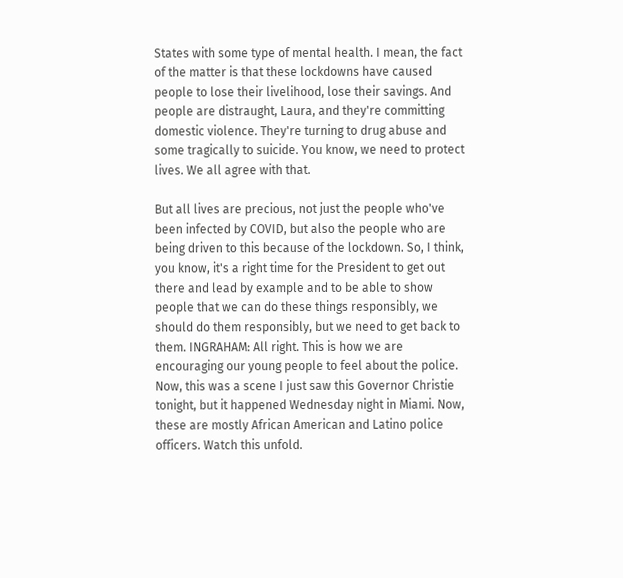States with some type of mental health. I mean, the fact of the matter is that these lockdowns have caused people to lose their livelihood, lose their savings. And people are distraught, Laura, and they're committing domestic violence. They're turning to drug abuse and some tragically to suicide. You know, we need to protect lives. We all agree with that.

But all lives are precious, not just the people who've been infected by COVID, but also the people who are being driven to this because of the lockdown. So, I think, you know, it's a right time for the President to get out there and lead by example and to be able to show people that we can do these things responsibly, we should do them responsibly, but we need to get back to them. INGRAHAM: All right. This is how we are encouraging our young people to feel about the police. Now, this was a scene I just saw this Governor Christie tonight, but it happened Wednesday night in Miami. Now, these are mostly African American and Latino police officers. Watch this unfold.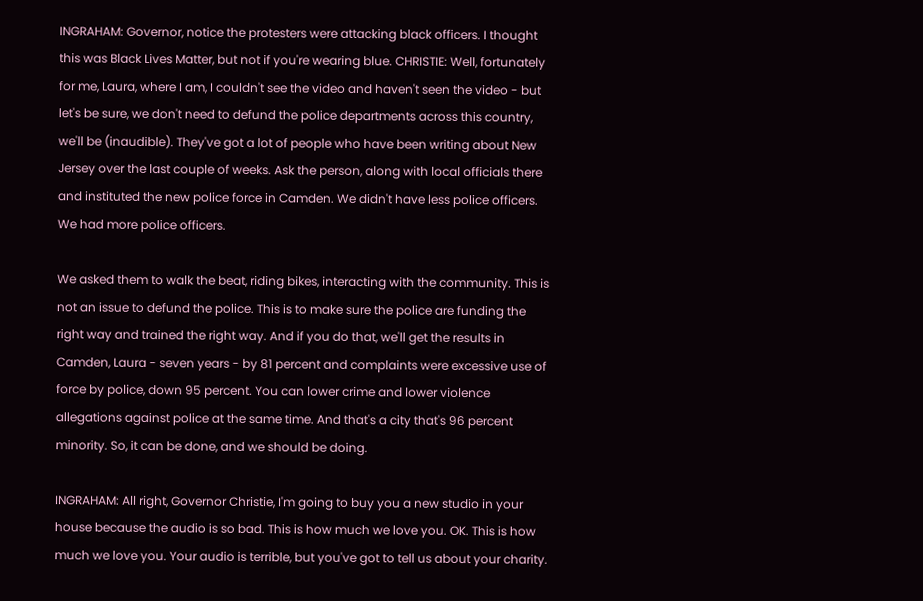INGRAHAM: Governor, notice the protesters were attacking black officers. I thought this was Black Lives Matter, but not if you're wearing blue. CHRISTIE: Well, fortunately for me, Laura, where I am, I couldn't see the video and haven't seen the video - but let's be sure, we don't need to defund the police departments across this country, we'll be (inaudible). They've got a lot of people who have been writing about New Jersey over the last couple of weeks. Ask the person, along with local officials there and instituted the new police force in Camden. We didn't have less police officers. We had more police officers.

We asked them to walk the beat, riding bikes, interacting with the community. This is not an issue to defund the police. This is to make sure the police are funding the right way and trained the right way. And if you do that, we'll get the results in Camden, Laura - seven years - by 81 percent and complaints were excessive use of force by police, down 95 percent. You can lower crime and lower violence allegations against police at the same time. And that's a city that's 96 percent minority. So, it can be done, and we should be doing.

INGRAHAM: All right, Governor Christie, I'm going to buy you a new studio in your house because the audio is so bad. This is how much we love you. OK. This is how much we love you. Your audio is terrible, but you've got to tell us about your charity.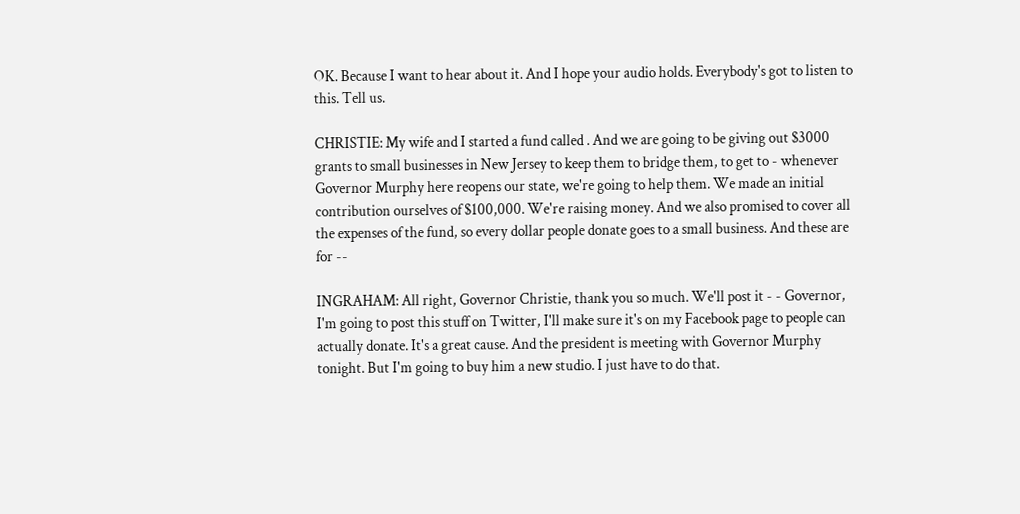OK. Because I want to hear about it. And I hope your audio holds. Everybody's got to listen to this. Tell us.

CHRISTIE: My wife and I started a fund called . And we are going to be giving out $3000 grants to small businesses in New Jersey to keep them to bridge them, to get to - whenever Governor Murphy here reopens our state, we're going to help them. We made an initial contribution ourselves of $100,000. We're raising money. And we also promised to cover all the expenses of the fund, so every dollar people donate goes to a small business. And these are for --

INGRAHAM: All right, Governor Christie, thank you so much. We'll post it - - Governor, I'm going to post this stuff on Twitter, I'll make sure it's on my Facebook page to people can actually donate. It's a great cause. And the president is meeting with Governor Murphy tonight. But I'm going to buy him a new studio. I just have to do that.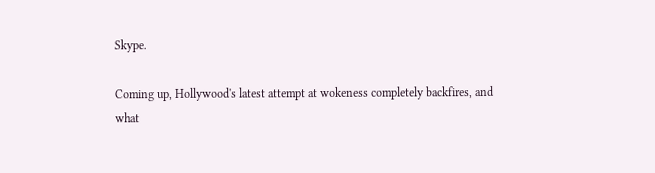Skype.

Coming up, Hollywood's latest attempt at wokeness completely backfires, and what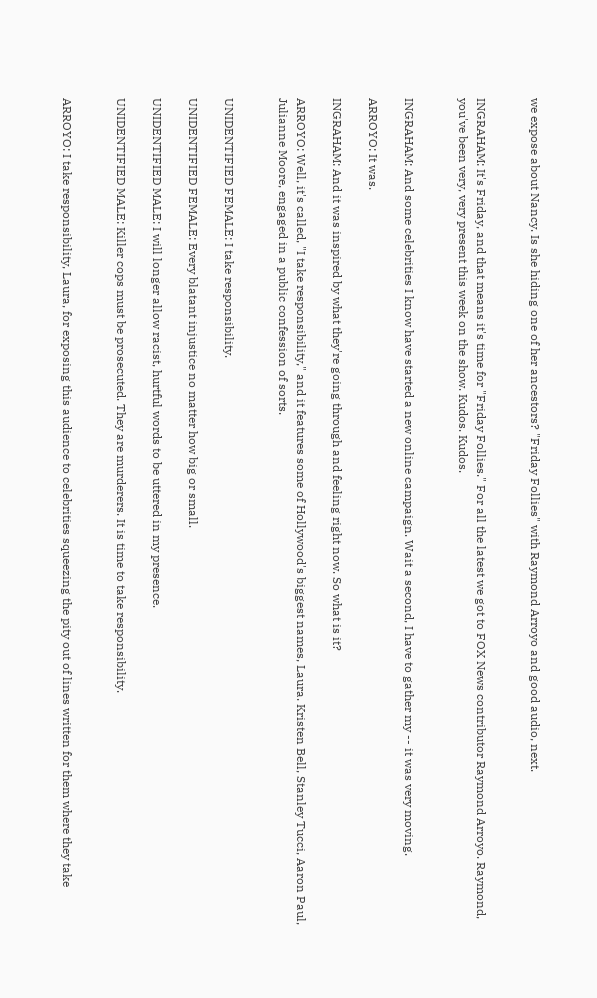we expose about Nancy. Is she hiding one of her ancestors? "Friday Follies" with Raymond Arroyo and good audio, next.


INGRAHAM: It's Friday, and that means it's time for "Friday Follies." For all the latest we got to FOX News contributor Raymond Arroyo. Raymond, you've been very, very present this week on the show. Kudos. Kudos.


INGRAHAM: And some celebrities I know have started a new online campaign. Wait a second, I have to gather my -- it was very moving.

ARROYO: It was.

INGRAHAM: And it was inspired by what they're going through and feeling right now. So what is it?

ARROYO: Well, it's called, "I take responsibility," and it features some of Hollywood's biggest names, Laura. Kristen Bell, Stanley Tucci, Aaron Paul, Julianne Moore, engaged in a public confession of sorts.


UNIDENTIFIED FEMALE: I take responsibility.

UNIDENTIFIED FEMALE: Every blatant injustice no matter how big or small.

UNIDENTIFIED MALE: I will longer allow racist, hurtful words to be uttered in my presence.

UNIDENTIFIED MALE: Killer cops must be prosecuted. They are murderers. It is time to take responsibility.


ARROYO: I take responsibility, Laura, for exposing this audience to celebrities squeezing the pity out of lines written for them where they take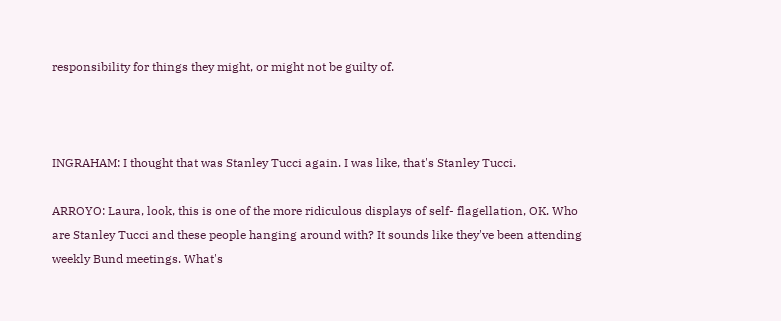responsibility for things they might, or might not be guilty of.



INGRAHAM: I thought that was Stanley Tucci again. I was like, that's Stanley Tucci.

ARROYO: Laura, look, this is one of the more ridiculous displays of self- flagellation, OK. Who are Stanley Tucci and these people hanging around with? It sounds like they've been attending weekly Bund meetings. What's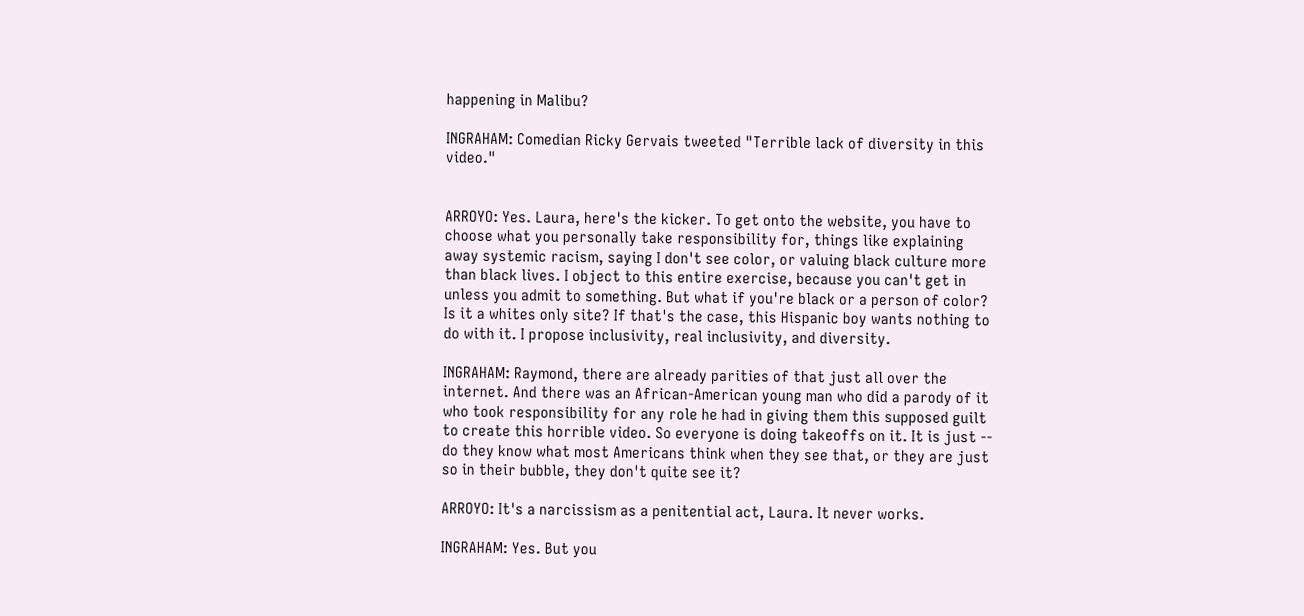happening in Malibu?

INGRAHAM: Comedian Ricky Gervais tweeted "Terrible lack of diversity in this video."


ARROYO: Yes. Laura, here's the kicker. To get onto the website, you have to choose what you personally take responsibility for, things like explaining away systemic racism, saying I don't see color, or valuing black culture more than black lives. I object to this entire exercise, because you can't get in unless you admit to something. But what if you're black or a person of color? Is it a whites only site? If that's the case, this Hispanic boy wants nothing to do with it. I propose inclusivity, real inclusivity, and diversity.

INGRAHAM: Raymond, there are already parities of that just all over the internet. And there was an African-American young man who did a parody of it who took responsibility for any role he had in giving them this supposed guilt to create this horrible video. So everyone is doing takeoffs on it. It is just -- do they know what most Americans think when they see that, or they are just so in their bubble, they don't quite see it?

ARROYO: It's a narcissism as a penitential act, Laura. It never works.

INGRAHAM: Yes. But you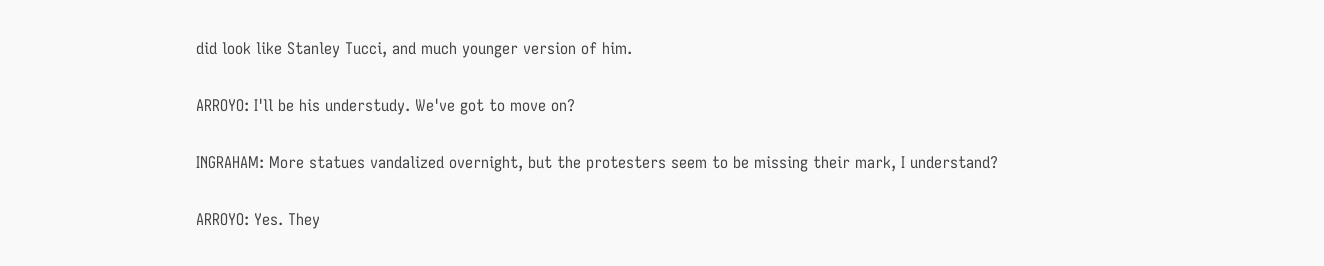did look like Stanley Tucci, and much younger version of him.

ARROYO: I'll be his understudy. We've got to move on?

INGRAHAM: More statues vandalized overnight, but the protesters seem to be missing their mark, I understand?

ARROYO: Yes. They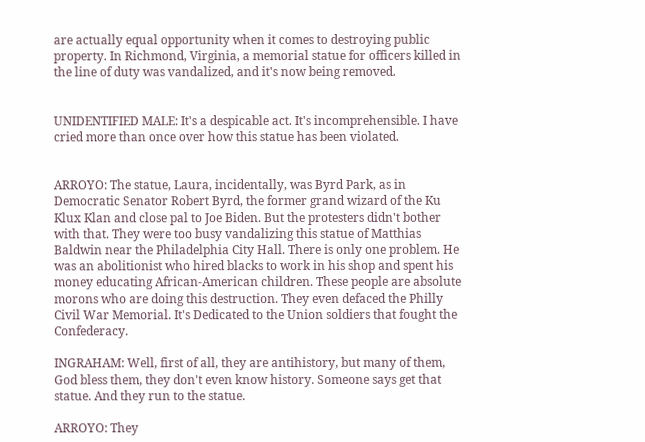are actually equal opportunity when it comes to destroying public property. In Richmond, Virginia, a memorial statue for officers killed in the line of duty was vandalized, and it's now being removed.


UNIDENTIFIED MALE: It's a despicable act. It's incomprehensible. I have cried more than once over how this statue has been violated.


ARROYO: The statue, Laura, incidentally, was Byrd Park, as in Democratic Senator Robert Byrd, the former grand wizard of the Ku Klux Klan and close pal to Joe Biden. But the protesters didn't bother with that. They were too busy vandalizing this statue of Matthias Baldwin near the Philadelphia City Hall. There is only one problem. He was an abolitionist who hired blacks to work in his shop and spent his money educating African-American children. These people are absolute morons who are doing this destruction. They even defaced the Philly Civil War Memorial. It's Dedicated to the Union soldiers that fought the Confederacy.

INGRAHAM: Well, first of all, they are antihistory, but many of them, God bless them, they don't even know history. Someone says get that statue. And they run to the statue.

ARROYO: They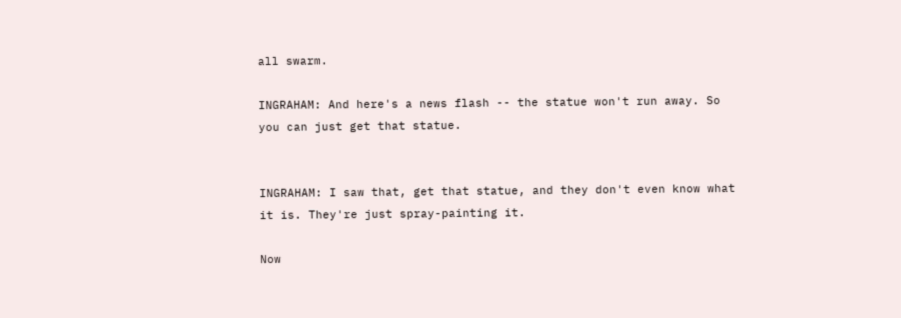all swarm.

INGRAHAM: And here's a news flash -- the statue won't run away. So you can just get that statue.


INGRAHAM: I saw that, get that statue, and they don't even know what it is. They're just spray-painting it.

Now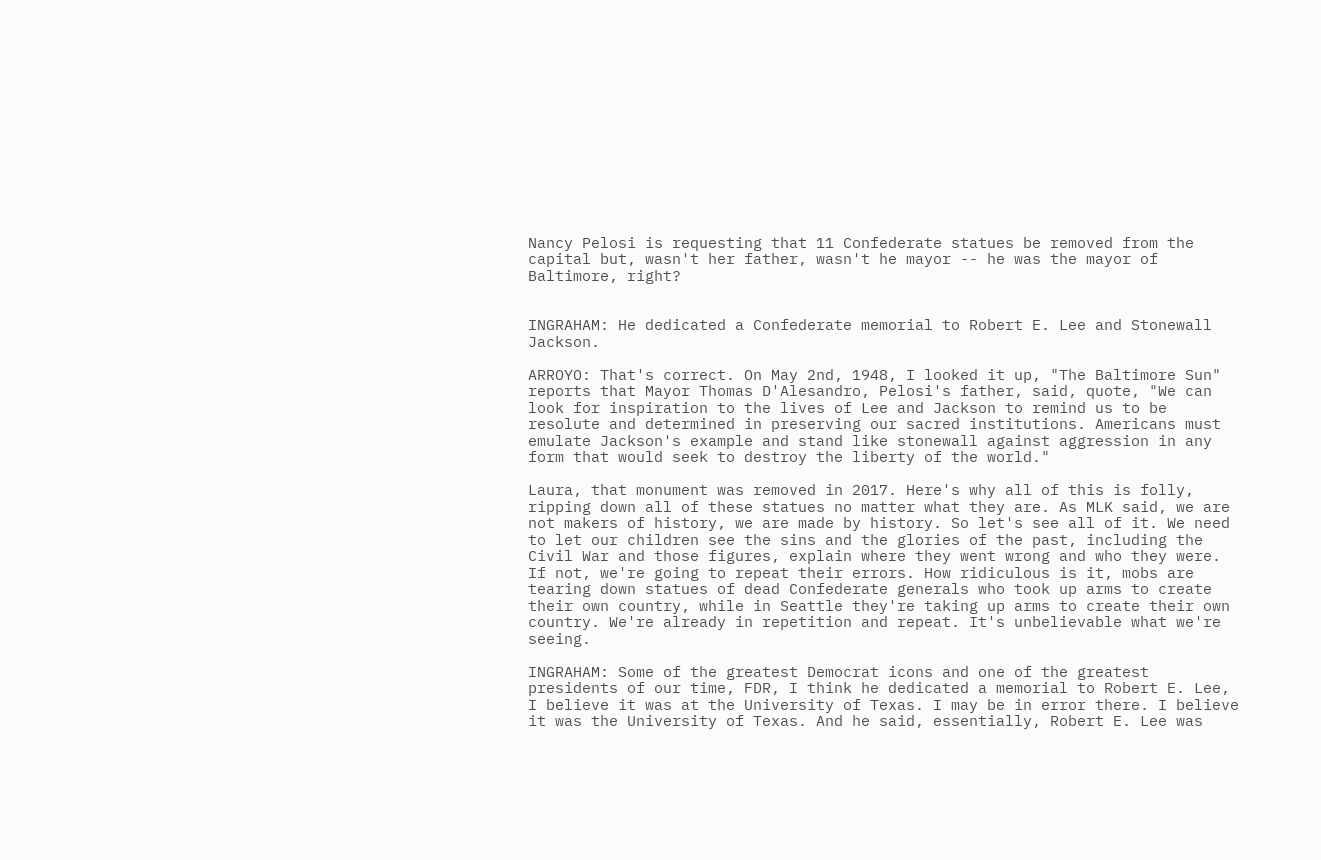Nancy Pelosi is requesting that 11 Confederate statues be removed from the capital but, wasn't her father, wasn't he mayor -- he was the mayor of Baltimore, right?


INGRAHAM: He dedicated a Confederate memorial to Robert E. Lee and Stonewall Jackson.

ARROYO: That's correct. On May 2nd, 1948, I looked it up, "The Baltimore Sun" reports that Mayor Thomas D'Alesandro, Pelosi's father, said, quote, "We can look for inspiration to the lives of Lee and Jackson to remind us to be resolute and determined in preserving our sacred institutions. Americans must emulate Jackson's example and stand like stonewall against aggression in any form that would seek to destroy the liberty of the world."

Laura, that monument was removed in 2017. Here's why all of this is folly, ripping down all of these statues no matter what they are. As MLK said, we are not makers of history, we are made by history. So let's see all of it. We need to let our children see the sins and the glories of the past, including the Civil War and those figures, explain where they went wrong and who they were. If not, we're going to repeat their errors. How ridiculous is it, mobs are tearing down statues of dead Confederate generals who took up arms to create their own country, while in Seattle they're taking up arms to create their own country. We're already in repetition and repeat. It's unbelievable what we're seeing.

INGRAHAM: Some of the greatest Democrat icons and one of the greatest presidents of our time, FDR, I think he dedicated a memorial to Robert E. Lee, I believe it was at the University of Texas. I may be in error there. I believe it was the University of Texas. And he said, essentially, Robert E. Lee was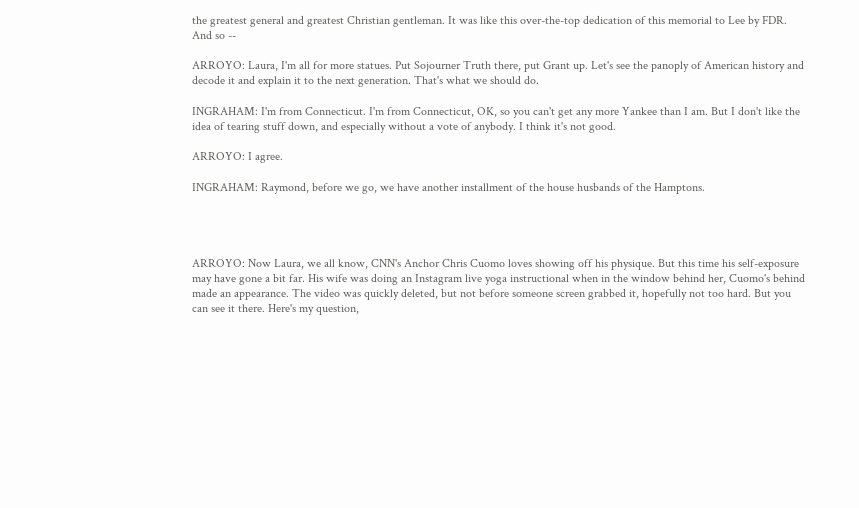the greatest general and greatest Christian gentleman. It was like this over-the-top dedication of this memorial to Lee by FDR. And so --

ARROYO: Laura, I'm all for more statues. Put Sojourner Truth there, put Grant up. Let's see the panoply of American history and decode it and explain it to the next generation. That's what we should do.

INGRAHAM: I'm from Connecticut. I'm from Connecticut, OK, so you can't get any more Yankee than I am. But I don't like the idea of tearing stuff down, and especially without a vote of anybody. I think it's not good.

ARROYO: I agree.

INGRAHAM: Raymond, before we go, we have another installment of the house husbands of the Hamptons.




ARROYO: Now Laura, we all know, CNN's Anchor Chris Cuomo loves showing off his physique. But this time his self-exposure may have gone a bit far. His wife was doing an Instagram live yoga instructional when in the window behind her, Cuomo's behind made an appearance. The video was quickly deleted, but not before someone screen grabbed it, hopefully not too hard. But you can see it there. Here's my question,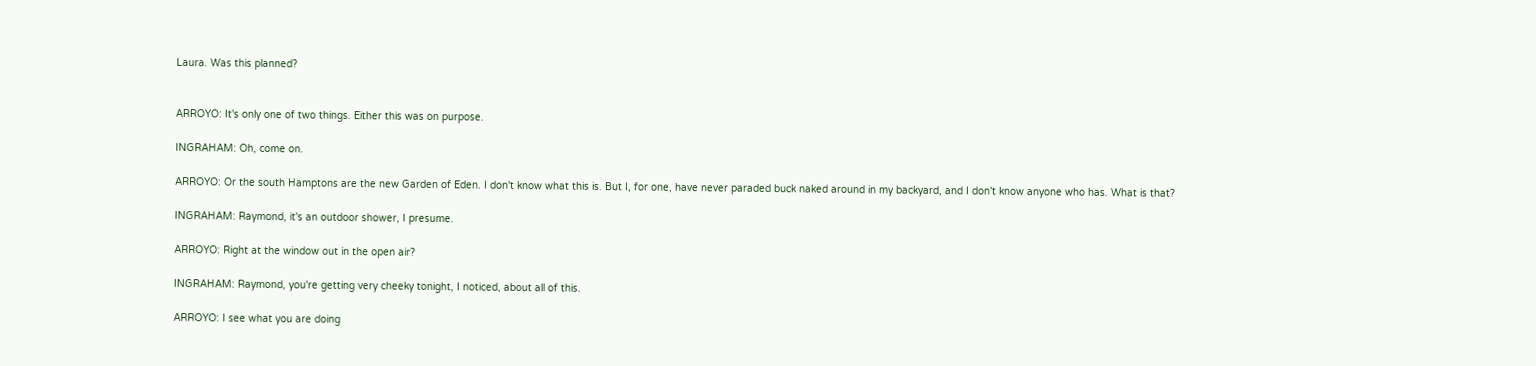Laura. Was this planned?


ARROYO: It's only one of two things. Either this was on purpose.

INGRAHAM: Oh, come on.

ARROYO: Or the south Hamptons are the new Garden of Eden. I don't know what this is. But I, for one, have never paraded buck naked around in my backyard, and I don't know anyone who has. What is that?

INGRAHAM: Raymond, it's an outdoor shower, I presume.

ARROYO: Right at the window out in the open air?

INGRAHAM: Raymond, you're getting very cheeky tonight, I noticed, about all of this.

ARROYO: I see what you are doing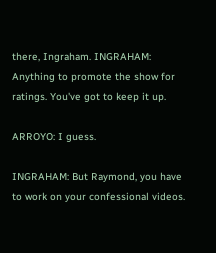there, Ingraham. INGRAHAM: Anything to promote the show for ratings. You've got to keep it up.

ARROYO: I guess.

INGRAHAM: But Raymond, you have to work on your confessional videos.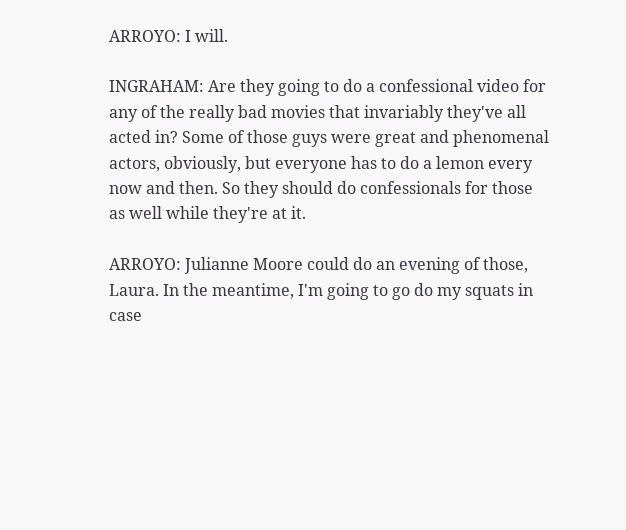ARROYO: I will.

INGRAHAM: Are they going to do a confessional video for any of the really bad movies that invariably they've all acted in? Some of those guys were great and phenomenal actors, obviously, but everyone has to do a lemon every now and then. So they should do confessionals for those as well while they're at it.

ARROYO: Julianne Moore could do an evening of those, Laura. In the meantime, I'm going to go do my squats in case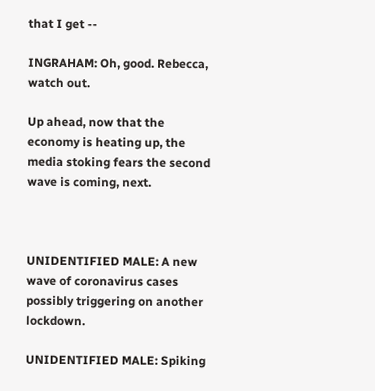that I get --

INGRAHAM: Oh, good. Rebecca, watch out.

Up ahead, now that the economy is heating up, the media stoking fears the second wave is coming, next.



UNIDENTIFIED MALE: A new wave of coronavirus cases possibly triggering on another lockdown.

UNIDENTIFIED MALE: Spiking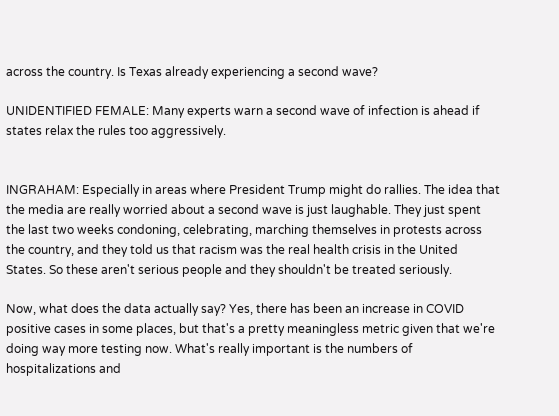across the country. Is Texas already experiencing a second wave?

UNIDENTIFIED FEMALE: Many experts warn a second wave of infection is ahead if states relax the rules too aggressively.


INGRAHAM: Especially in areas where President Trump might do rallies. The idea that the media are really worried about a second wave is just laughable. They just spent the last two weeks condoning, celebrating, marching themselves in protests across the country, and they told us that racism was the real health crisis in the United States. So these aren't serious people and they shouldn't be treated seriously.

Now, what does the data actually say? Yes, there has been an increase in COVID positive cases in some places, but that's a pretty meaningless metric given that we're doing way more testing now. What's really important is the numbers of hospitalizations and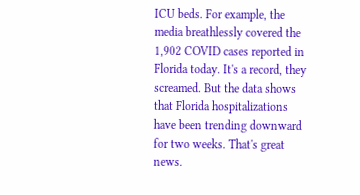ICU beds. For example, the media breathlessly covered the 1,902 COVID cases reported in Florida today. It's a record, they screamed. But the data shows that Florida hospitalizations have been trending downward for two weeks. That's great news.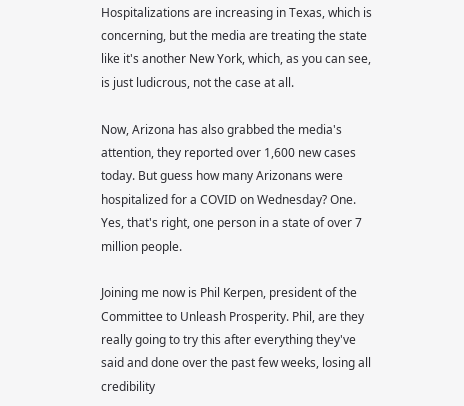Hospitalizations are increasing in Texas, which is concerning, but the media are treating the state like it's another New York, which, as you can see, is just ludicrous, not the case at all.

Now, Arizona has also grabbed the media's attention, they reported over 1,600 new cases today. But guess how many Arizonans were hospitalized for a COVID on Wednesday? One. Yes, that's right, one person in a state of over 7 million people.

Joining me now is Phil Kerpen, president of the Committee to Unleash Prosperity. Phil, are they really going to try this after everything they've said and done over the past few weeks, losing all credibility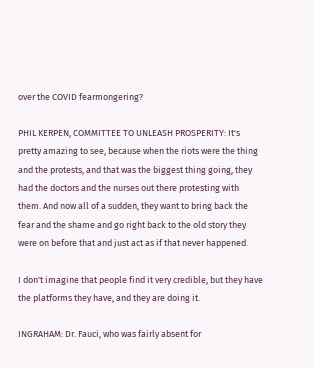over the COVID fearmongering?

PHIL KERPEN, COMMITTEE TO UNLEASH PROSPERITY: It's pretty amazing to see, because when the riots were the thing and the protests, and that was the biggest thing going, they had the doctors and the nurses out there protesting with them. And now all of a sudden, they want to bring back the fear and the shame and go right back to the old story they were on before that and just act as if that never happened.

I don't imagine that people find it very credible, but they have the platforms they have, and they are doing it.

INGRAHAM: Dr. Fauci, who was fairly absent for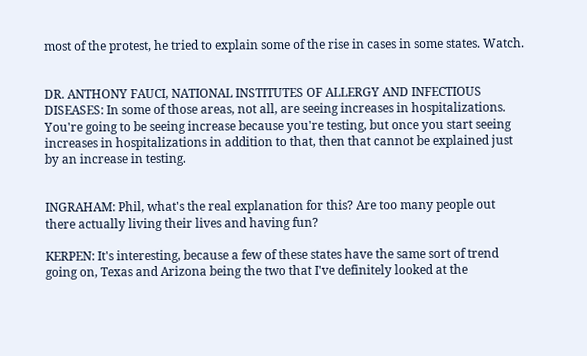most of the protest, he tried to explain some of the rise in cases in some states. Watch.


DR. ANTHONY FAUCI, NATIONAL INSTITUTES OF ALLERGY AND INFECTIOUS DISEASES: In some of those areas, not all, are seeing increases in hospitalizations. You're going to be seeing increase because you're testing, but once you start seeing increases in hospitalizations in addition to that, then that cannot be explained just by an increase in testing.


INGRAHAM: Phil, what's the real explanation for this? Are too many people out there actually living their lives and having fun?

KERPEN: It's interesting, because a few of these states have the same sort of trend going on, Texas and Arizona being the two that I've definitely looked at the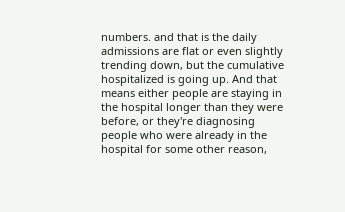numbers. and that is the daily admissions are flat or even slightly trending down, but the cumulative hospitalized is going up. And that means either people are staying in the hospital longer than they were before, or they're diagnosing people who were already in the hospital for some other reason,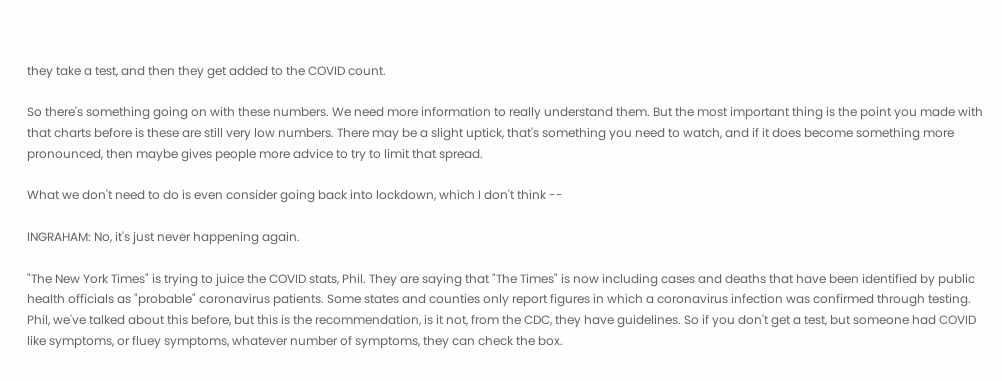they take a test, and then they get added to the COVID count.

So there's something going on with these numbers. We need more information to really understand them. But the most important thing is the point you made with that charts before is these are still very low numbers. There may be a slight uptick, that's something you need to watch, and if it does become something more pronounced, then maybe gives people more advice to try to limit that spread.

What we don't need to do is even consider going back into lockdown, which I don't think --

INGRAHAM: No, it's just never happening again.

"The New York Times" is trying to juice the COVID stats, Phil. They are saying that "The Times" is now including cases and deaths that have been identified by public health officials as "probable" coronavirus patients. Some states and counties only report figures in which a coronavirus infection was confirmed through testing. Phil, we've talked about this before, but this is the recommendation, is it not, from the CDC, they have guidelines. So if you don't get a test, but someone had COVID like symptoms, or fluey symptoms, whatever number of symptoms, they can check the box.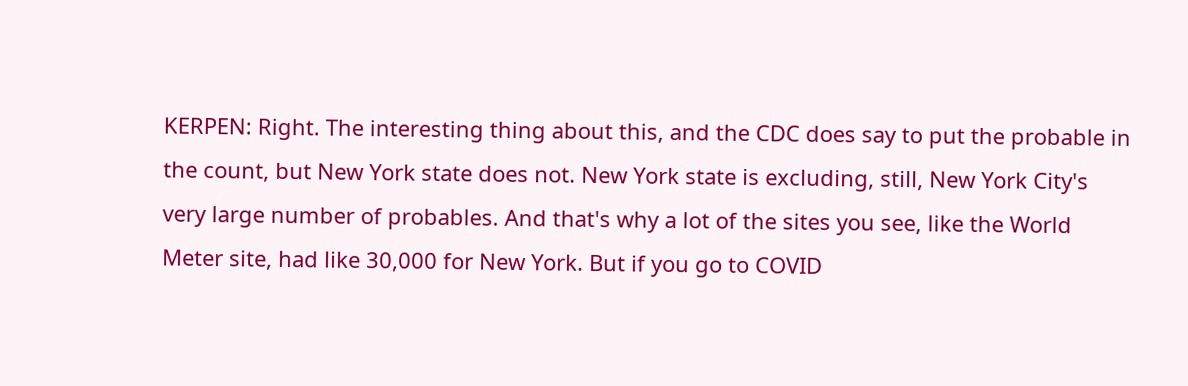KERPEN: Right. The interesting thing about this, and the CDC does say to put the probable in the count, but New York state does not. New York state is excluding, still, New York City's very large number of probables. And that's why a lot of the sites you see, like the World Meter site, had like 30,000 for New York. But if you go to COVID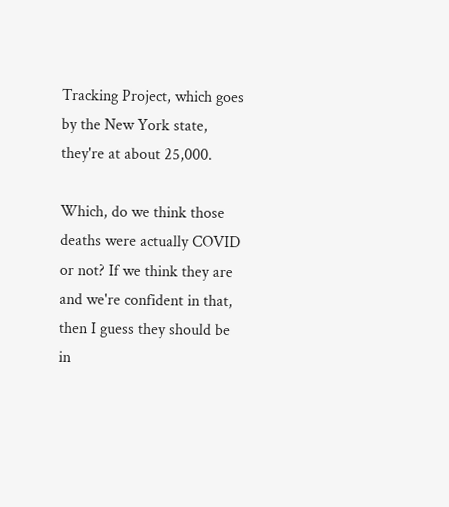Tracking Project, which goes by the New York state, they're at about 25,000.

Which, do we think those deaths were actually COVID or not? If we think they are and we're confident in that, then I guess they should be in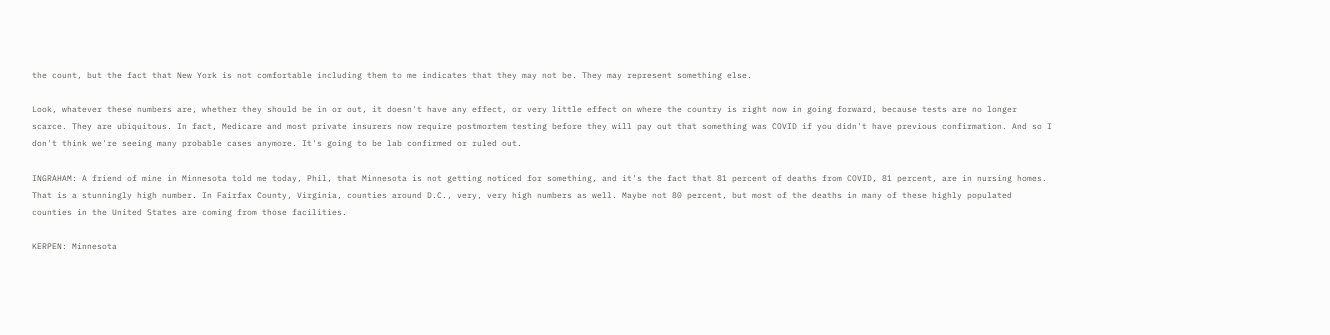the count, but the fact that New York is not comfortable including them to me indicates that they may not be. They may represent something else.

Look, whatever these numbers are, whether they should be in or out, it doesn't have any effect, or very little effect on where the country is right now in going forward, because tests are no longer scarce. They are ubiquitous. In fact, Medicare and most private insurers now require postmortem testing before they will pay out that something was COVID if you didn't have previous confirmation. And so I don't think we're seeing many probable cases anymore. It's going to be lab confirmed or ruled out.

INGRAHAM: A friend of mine in Minnesota told me today, Phil, that Minnesota is not getting noticed for something, and it's the fact that 81 percent of deaths from COVID, 81 percent, are in nursing homes. That is a stunningly high number. In Fairfax County, Virginia, counties around D.C., very, very high numbers as well. Maybe not 80 percent, but most of the deaths in many of these highly populated counties in the United States are coming from those facilities.

KERPEN: Minnesota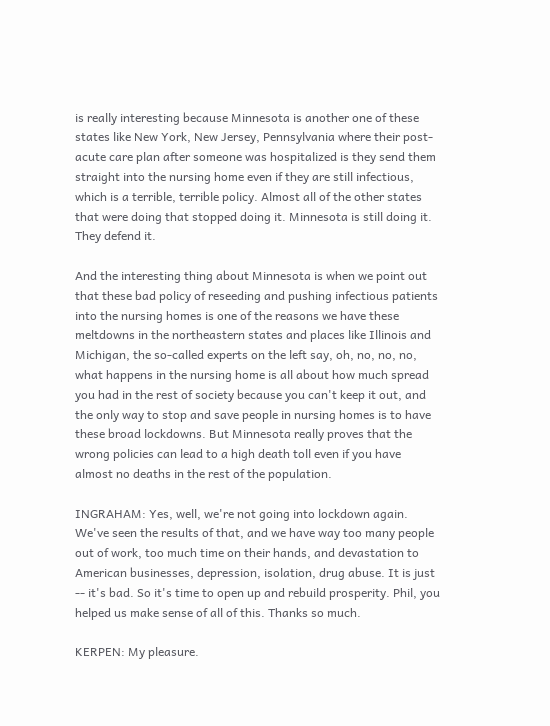is really interesting because Minnesota is another one of these states like New York, New Jersey, Pennsylvania where their post- acute care plan after someone was hospitalized is they send them straight into the nursing home even if they are still infectious, which is a terrible, terrible policy. Almost all of the other states that were doing that stopped doing it. Minnesota is still doing it. They defend it.

And the interesting thing about Minnesota is when we point out that these bad policy of reseeding and pushing infectious patients into the nursing homes is one of the reasons we have these meltdowns in the northeastern states and places like Illinois and Michigan, the so-called experts on the left say, oh, no, no, no, what happens in the nursing home is all about how much spread you had in the rest of society because you can't keep it out, and the only way to stop and save people in nursing homes is to have these broad lockdowns. But Minnesota really proves that the wrong policies can lead to a high death toll even if you have almost no deaths in the rest of the population.

INGRAHAM: Yes, well, we're not going into lockdown again. We've seen the results of that, and we have way too many people out of work, too much time on their hands, and devastation to American businesses, depression, isolation, drug abuse. It is just -- it's bad. So it's time to open up and rebuild prosperity. Phil, you helped us make sense of all of this. Thanks so much.

KERPEN: My pleasure.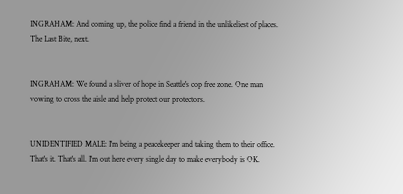INGRAHAM: And coming up, the police find a friend in the unlikeliest of places. The Last Bite, next.


INGRAHAM: We found a sliver of hope in Seattle's cop free zone. One man vowing to cross the aisle and help protect our protectors.


UNIDENTIFIED MALE: I'm being a peacekeeper and taking them to their office. That's it. That's all. I'm out here every single day to make everybody is OK.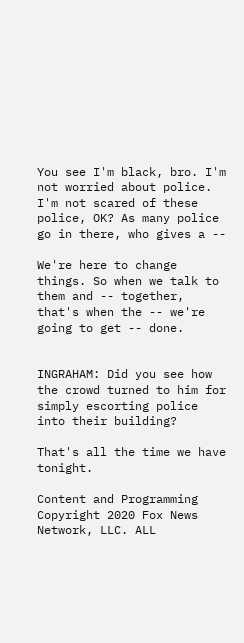You see I'm black, bro. I'm not worried about police. I'm not scared of these police, OK? As many police go in there, who gives a --

We're here to change things. So when we talk to them and -- together, that's when the -- we're going to get -- done.


INGRAHAM: Did you see how the crowd turned to him for simply escorting police into their building?

That's all the time we have tonight.

Content and Programming Copyright 2020 Fox News Network, LLC. ALL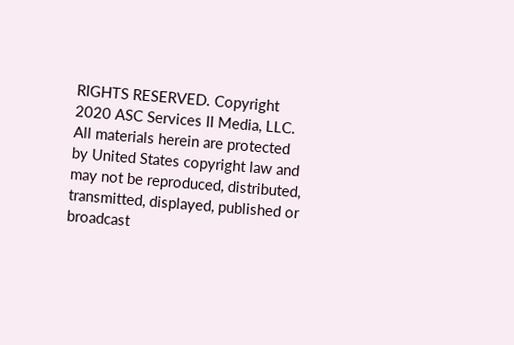RIGHTS RESERVED. Copyright 2020 ASC Services II Media, LLC. All materials herein are protected by United States copyright law and may not be reproduced, distributed, transmitted, displayed, published or broadcast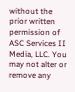without the prior written permission of ASC Services II Media, LLC. You may not alter or remove any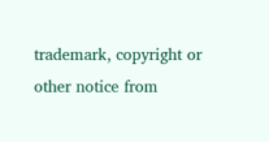trademark, copyright or other notice from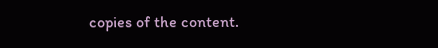copies of the content.